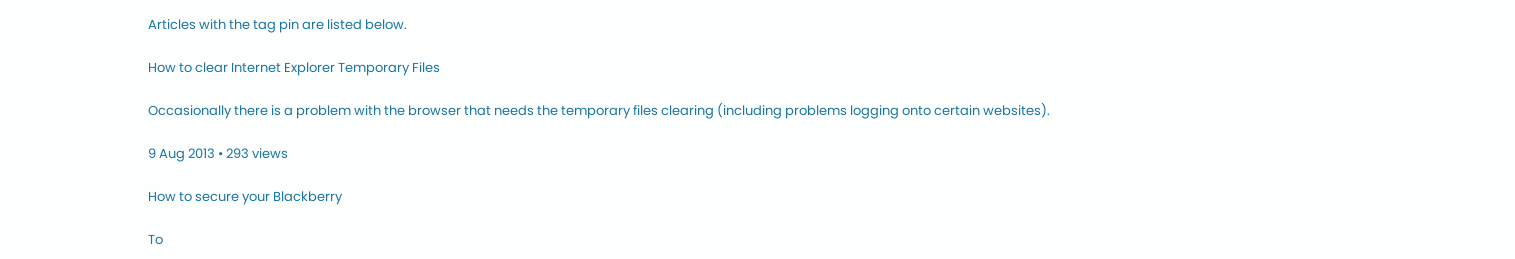Articles with the tag pin are listed below.

How to clear Internet Explorer Temporary Files

Occasionally there is a problem with the browser that needs the temporary files clearing (including problems logging onto certain websites).

9 Aug 2013 • 293 views

How to secure your Blackberry

To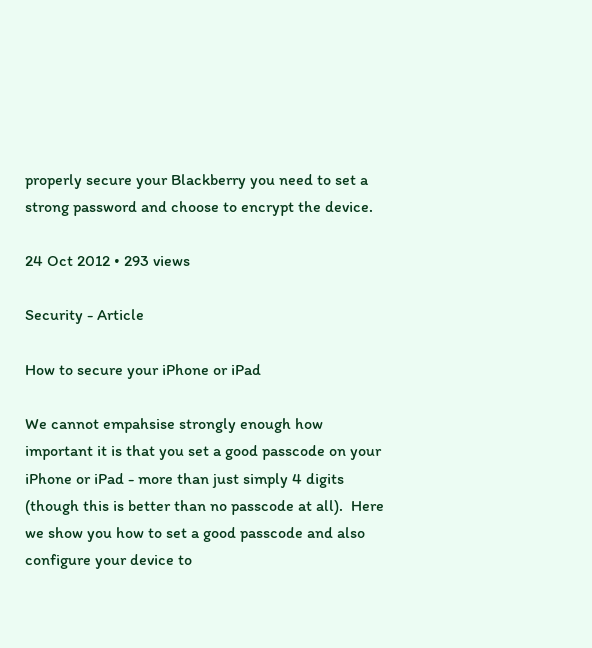properly secure your Blackberry you need to set a strong password and choose to encrypt the device.

24 Oct 2012 • 293 views

Security - Article

How to secure your iPhone or iPad

We cannot empahsise strongly enough how important it is that you set a good passcode on your iPhone or iPad - more than just simply 4 digits (though this is better than no passcode at all).  Here we show you how to set a good passcode and also configure your device to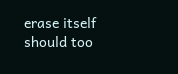erase itself should too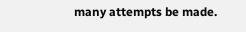many attempts be made.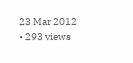23 Mar 2012 • 293 views